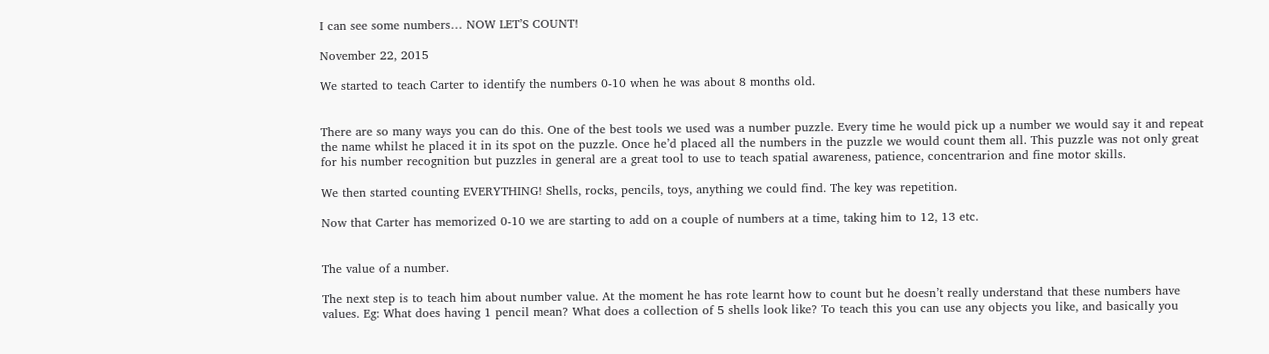I can see some numbers… NOW LET’S COUNT!

November 22, 2015

We started to teach Carter to identify the numbers 0-10 when he was about 8 months old.


There are so many ways you can do this. One of the best tools we used was a number puzzle. Every time he would pick up a number we would say it and repeat the name whilst he placed it in its spot on the puzzle. Once he’d placed all the numbers in the puzzle we would count them all. This puzzle was not only great for his number recognition but puzzles in general are a great tool to use to teach spatial awareness, patience, concentrarion and fine motor skills.

We then started counting EVERYTHING! Shells, rocks, pencils, toys, anything we could find. The key was repetition.

Now that Carter has memorized 0-10 we are starting to add on a couple of numbers at a time, taking him to 12, 13 etc.


The value of a number.

The next step is to teach him about number value. At the moment he has rote learnt how to count but he doesn’t really understand that these numbers have values. Eg: What does having 1 pencil mean? What does a collection of 5 shells look like? To teach this you can use any objects you like, and basically you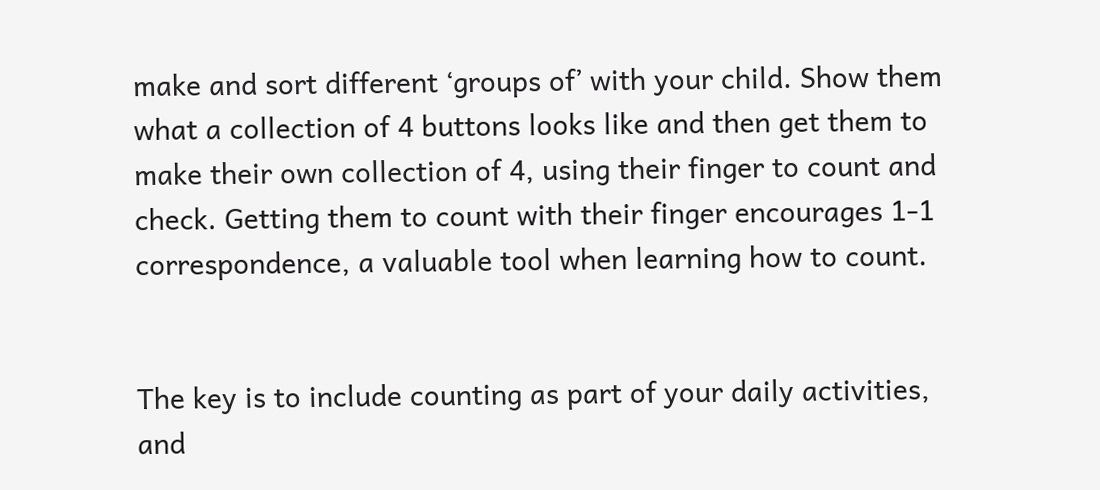make and sort different ‘groups of’ with your child. Show them what a collection of 4 buttons looks like and then get them to make their own collection of 4, using their finger to count and check. Getting them to count with their finger encourages 1-1 correspondence, a valuable tool when learning how to count.


The key is to include counting as part of your daily activities, and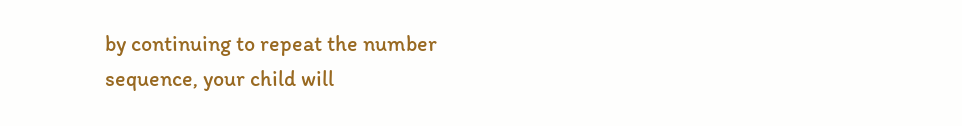by continuing to repeat the number sequence, your child will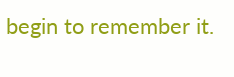begin to remember it.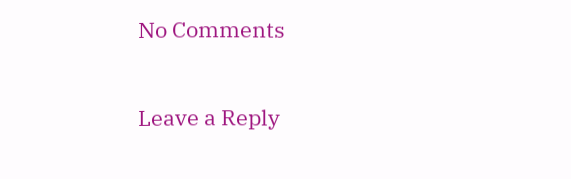No Comments

Leave a Reply